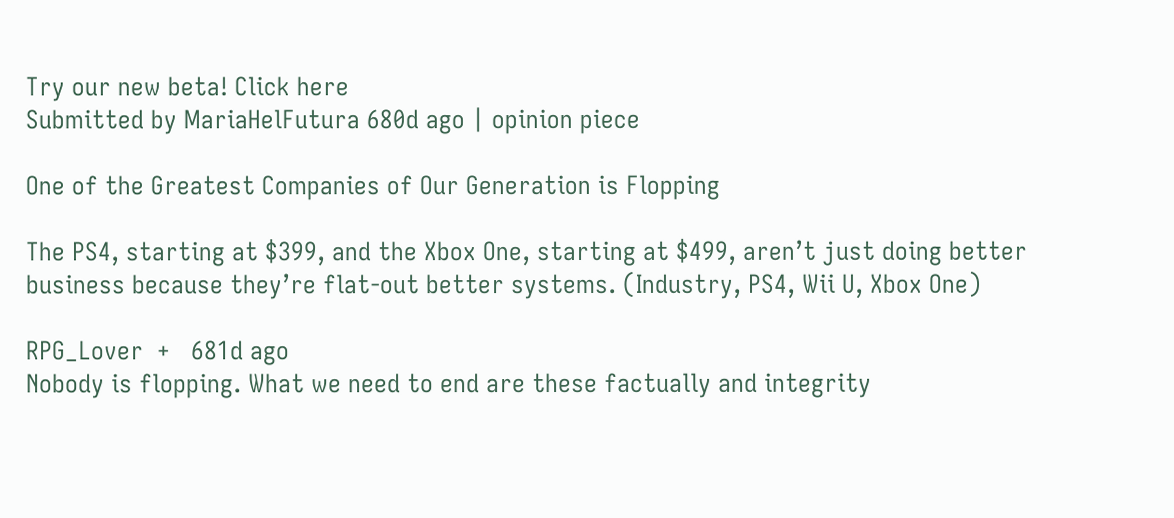Try our new beta! Click here
Submitted by MariaHelFutura 680d ago | opinion piece

One of the Greatest Companies of Our Generation is Flopping

The PS4, starting at $399, and the Xbox One, starting at $499, aren’t just doing better business because they’re flat-out better systems. (Industry, PS4, Wii U, Xbox One)

RPG_Lover  +   681d ago
Nobody is flopping. What we need to end are these factually and integrity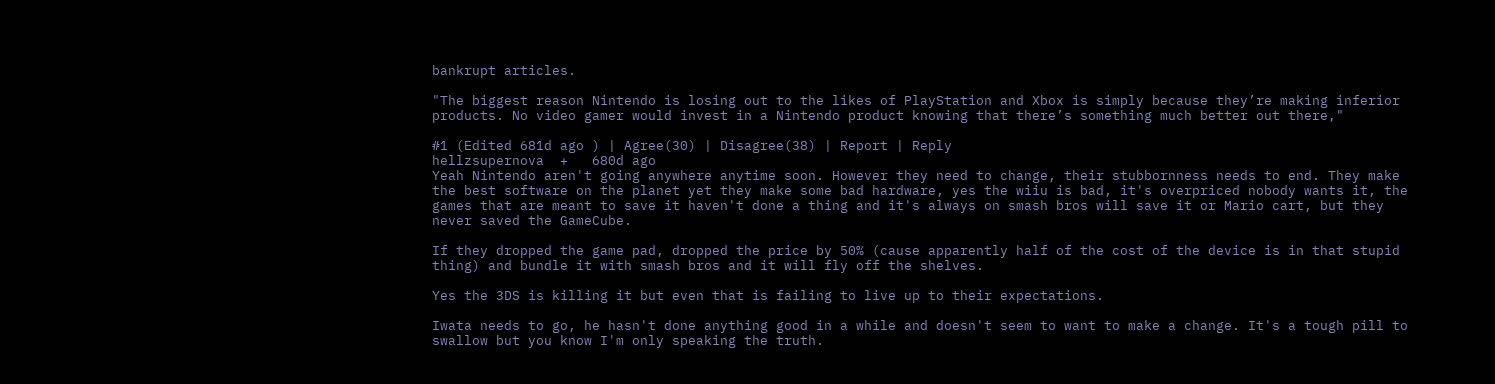bankrupt articles.

"The biggest reason Nintendo is losing out to the likes of PlayStation and Xbox is simply because they’re making inferior products. No video gamer would invest in a Nintendo product knowing that there’s something much better out there,"

#1 (Edited 681d ago ) | Agree(30) | Disagree(38) | Report | Reply
hellzsupernova  +   680d ago
Yeah Nintendo aren't going anywhere anytime soon. However they need to change, their stubbornness needs to end. They make the best software on the planet yet they make some bad hardware, yes the wiiu is bad, it's overpriced nobody wants it, the games that are meant to save it haven't done a thing and it's always on smash bros will save it or Mario cart, but they never saved the GameCube.

If they dropped the game pad, dropped the price by 50% (cause apparently half of the cost of the device is in that stupid thing) and bundle it with smash bros and it will fly off the shelves.

Yes the 3DS is killing it but even that is failing to live up to their expectations.

Iwata needs to go, he hasn't done anything good in a while and doesn't seem to want to make a change. It's a tough pill to swallow but you know I'm only speaking the truth.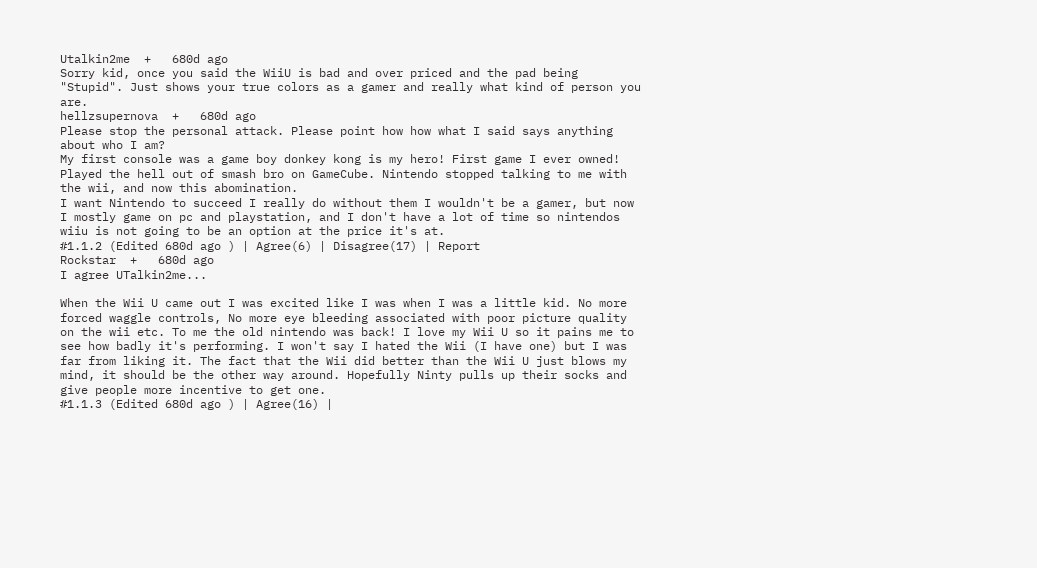Utalkin2me  +   680d ago
Sorry kid, once you said the WiiU is bad and over priced and the pad being "Stupid". Just shows your true colors as a gamer and really what kind of person you are.
hellzsupernova  +   680d ago
Please stop the personal attack. Please point how how what I said says anything about who I am?
My first console was a game boy donkey kong is my hero! First game I ever owned! Played the hell out of smash bro on GameCube. Nintendo stopped talking to me with the wii, and now this abomination.
I want Nintendo to succeed I really do without them I wouldn't be a gamer, but now I mostly game on pc and playstation, and I don't have a lot of time so nintendos wiiu is not going to be an option at the price it's at.
#1.1.2 (Edited 680d ago ) | Agree(6) | Disagree(17) | Report
Rockstar  +   680d ago
I agree UTalkin2me...

When the Wii U came out I was excited like I was when I was a little kid. No more forced waggle controls, No more eye bleeding associated with poor picture quality on the wii etc. To me the old nintendo was back! I love my Wii U so it pains me to see how badly it's performing. I won't say I hated the Wii (I have one) but I was far from liking it. The fact that the Wii did better than the Wii U just blows my mind, it should be the other way around. Hopefully Ninty pulls up their socks and give people more incentive to get one.
#1.1.3 (Edited 680d ago ) | Agree(16) |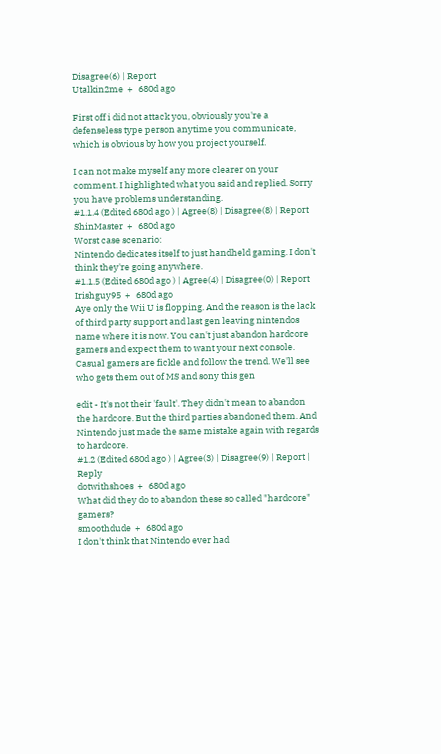Disagree(6) | Report
Utalkin2me  +   680d ago

First off i did not attack you, obviously you're a defenseless type person anytime you communicate, which is obvious by how you project yourself.

I can not make myself any more clearer on your comment. I highlighted what you said and replied. Sorry you have problems understanding.
#1.1.4 (Edited 680d ago ) | Agree(8) | Disagree(8) | Report
ShinMaster  +   680d ago
Worst case scenario:
Nintendo dedicates itself to just handheld gaming. I don't think they're going anywhere.
#1.1.5 (Edited 680d ago ) | Agree(4) | Disagree(0) | Report
Irishguy95  +   680d ago
Aye only the Wii U is flopping. And the reason is the lack of third party support and last gen leaving nintendos name where it is now. You can't just abandon hardcore gamers and expect them to want your next console. Casual gamers are fickle and follow the trend. We'll see who gets them out of MS and sony this gen

edit - It's not their 'fault'. They didn't mean to abandon the hardcore. But the third parties abandoned them. And Nintendo just made the same mistake again with regards to hardcore.
#1.2 (Edited 680d ago ) | Agree(3) | Disagree(9) | Report | Reply
dotwithshoes  +   680d ago
What did they do to abandon these so called "hardcore" gamers?
smoothdude  +   680d ago
I don't think that Nintendo ever had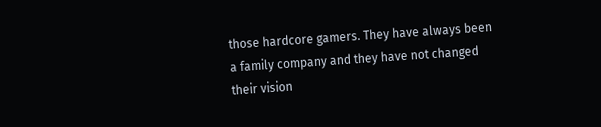those hardcore gamers. They have always been a family company and they have not changed their vision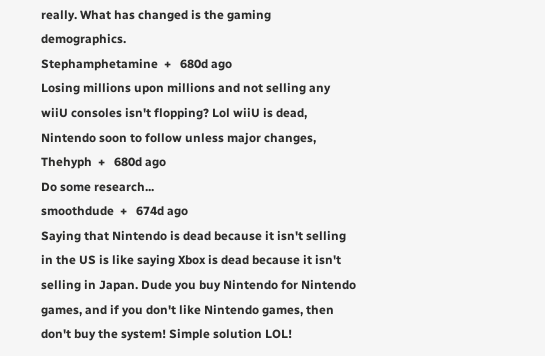really. What has changed is the gaming demographics.
Stephamphetamine  +   680d ago
Losing millions upon millions and not selling any wiiU consoles isn't flopping? Lol wiiU is dead, Nintendo soon to follow unless major changes,
Thehyph  +   680d ago
Do some research...
smoothdude  +   674d ago
Saying that Nintendo is dead because it isn't selling in the US is like saying Xbox is dead because it isn't selling in Japan. Dude you buy Nintendo for Nintendo games, and if you don't like Nintendo games, then don't buy the system! Simple solution LOL!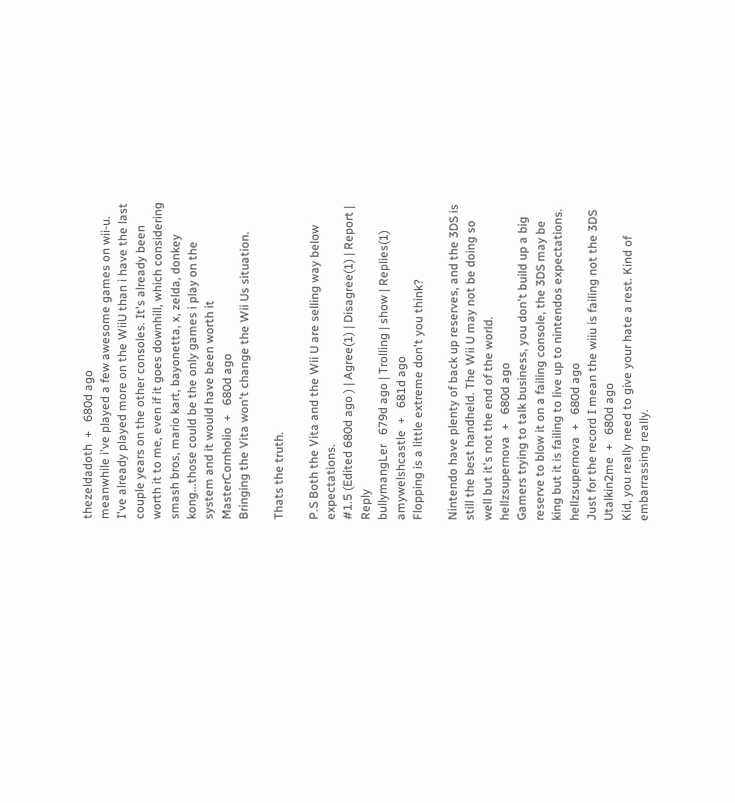thezeldadoth  +   680d ago
meanwhile i've played a few awesome games on wii-u. I've already played more on the WiiU than i have the last couple years on the other consoles. It's already been worth it to me, even if it goes downhill, which considering smash bros, mario kart, bayonetta, x, zelda, donkey kong...those could be the only games i play on the system and it would have been worth it
MasterCornholio  +   680d ago
Bringing the Vita won't change the Wii Us situation.

Thats the truth.

P.S Both the Vita and the Wii U are selling way below expectations.
#1.5 (Edited 680d ago ) | Agree(1) | Disagree(1) | Report | Reply
bullymangLer   679d ago | Trolling | show | Replies(1)
amywelshcastle  +   681d ago
Flopping is a little extreme don't you think?

Nintendo have plenty of back up reserves, and the 3DS is still the best handheld. The Wii U may not be doing so well but it's not the end of the world.
hellzsupernova  +   680d ago
Gamers trying to talk business, you don't build up a big reserve to blow it on a failing console, the 3DS may be king but it is failing to live up to nintendos expectations.
hellzsupernova  +   680d ago
Just for the record I mean the wiiu is failing not the 3DS
Utalkin2me  +   680d ago
Kid, you really need to give your hate a rest. Kind of embarrassing really.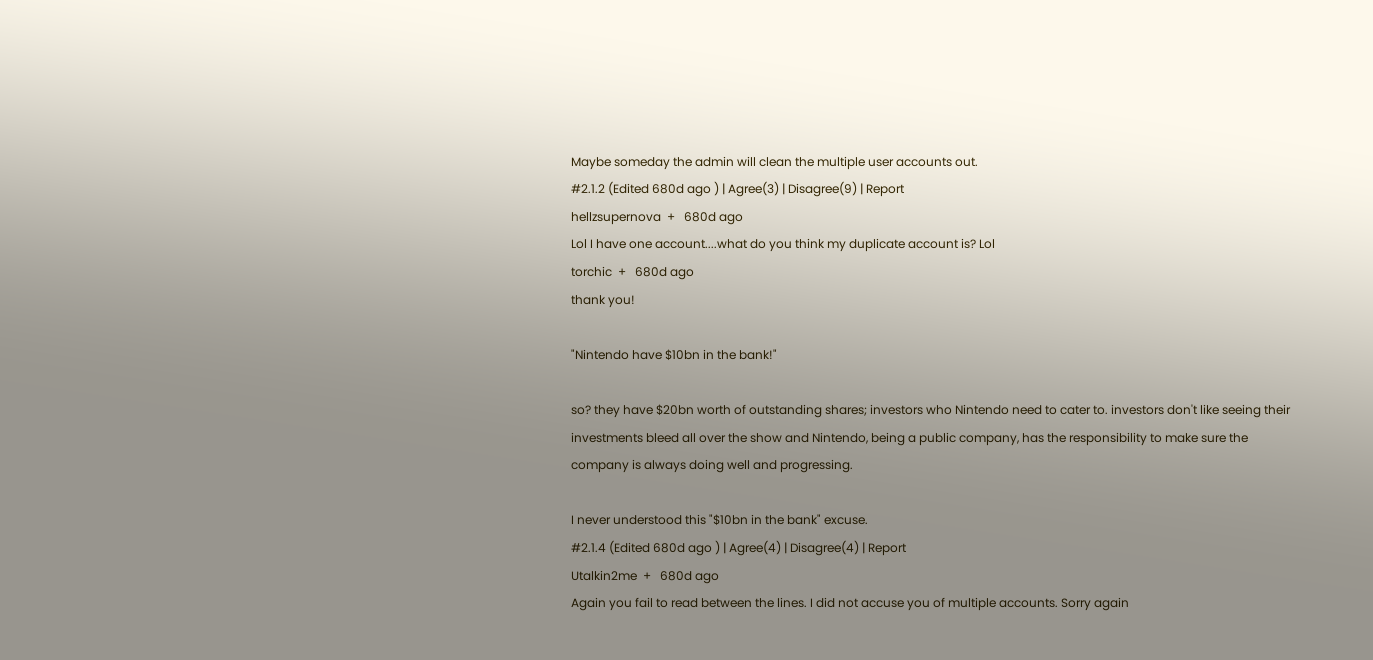Maybe someday the admin will clean the multiple user accounts out.
#2.1.2 (Edited 680d ago ) | Agree(3) | Disagree(9) | Report
hellzsupernova  +   680d ago
Lol I have one account....what do you think my duplicate account is? Lol
torchic  +   680d ago
thank you!

"Nintendo have $10bn in the bank!"

so? they have $20bn worth of outstanding shares; investors who Nintendo need to cater to. investors don't like seeing their investments bleed all over the show and Nintendo, being a public company, has the responsibility to make sure the company is always doing well and progressing.

I never understood this "$10bn in the bank" excuse.
#2.1.4 (Edited 680d ago ) | Agree(4) | Disagree(4) | Report
Utalkin2me  +   680d ago
Again you fail to read between the lines. I did not accuse you of multiple accounts. Sorry again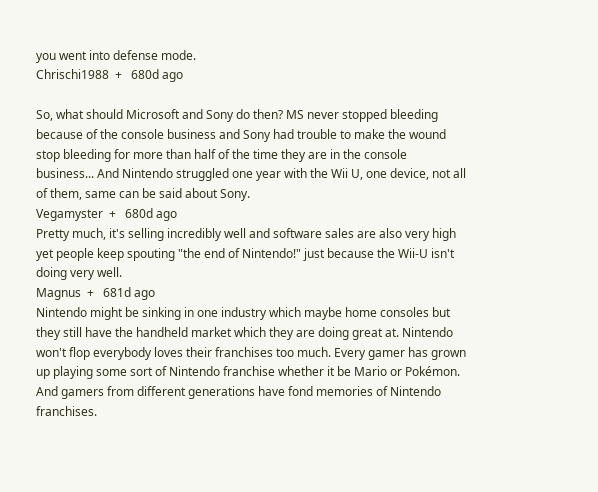you went into defense mode.
Chrischi1988  +   680d ago

So, what should Microsoft and Sony do then? MS never stopped bleeding because of the console business and Sony had trouble to make the wound stop bleeding for more than half of the time they are in the console business... And Nintendo struggled one year with the Wii U, one device, not all of them, same can be said about Sony.
Vegamyster  +   680d ago
Pretty much, it's selling incredibly well and software sales are also very high yet people keep spouting "the end of Nintendo!" just because the Wii-U isn't doing very well.
Magnus  +   681d ago
Nintendo might be sinking in one industry which maybe home consoles but they still have the handheld market which they are doing great at. Nintendo won't flop everybody loves their franchises too much. Every gamer has grown up playing some sort of Nintendo franchise whether it be Mario or Pokémon. And gamers from different generations have fond memories of Nintendo franchises.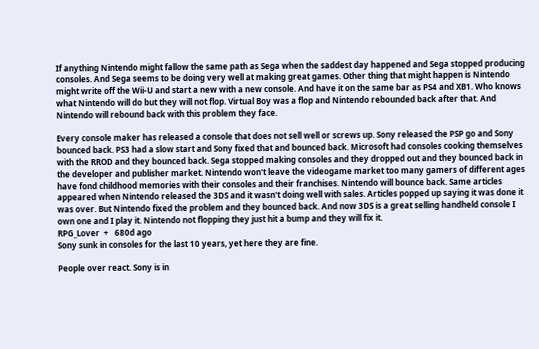If anything Nintendo might fallow the same path as Sega when the saddest day happened and Sega stopped producing consoles. And Sega seems to be doing very well at making great games. Other thing that might happen is Nintendo might write off the Wii-U and start a new with a new console. And have it on the same bar as PS4 and XB1. Who knows what Nintendo will do but they will not flop. Virtual Boy was a flop and Nintendo rebounded back after that. And Nintendo will rebound back with this problem they face.

Every console maker has released a console that does not sell well or screws up. Sony released the PSP go and Sony bounced back. PS3 had a slow start and Sony fixed that and bounced back. Microsoft had consoles cooking themselves with the RROD and they bounced back. Sega stopped making consoles and they dropped out and they bounced back in the developer and publisher market. Nintendo won't leave the videogame market too many gamers of different ages have fond childhood memories with their consoles and their franchises. Nintendo will bounce back. Same articles appeared when Nintendo released the 3DS and it wasn't doing well with sales. Articles popped up saying it was done it was over. But Nintendo fixed the problem and they bounced back. And now 3DS is a great selling handheld console I own one and I play it. Nintendo not flopping they just hit a bump and they will fix it.
RPG_Lover  +   680d ago
Sony sunk in consoles for the last 10 years, yet here they are fine.

People over react. Sony is in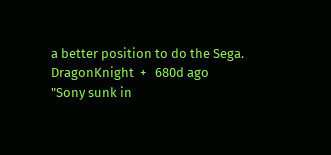a better position to do the Sega.
DragonKnight  +   680d ago
"Sony sunk in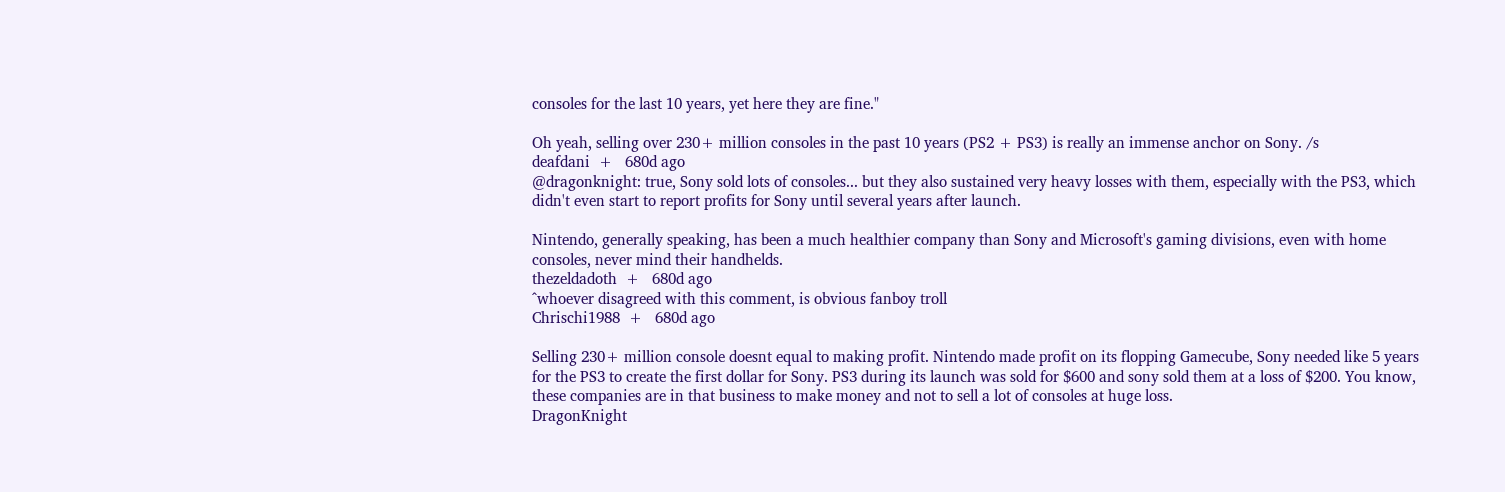consoles for the last 10 years, yet here they are fine."

Oh yeah, selling over 230+ million consoles in the past 10 years (PS2 + PS3) is really an immense anchor on Sony. /s
deafdani  +   680d ago
@dragonknight: true, Sony sold lots of consoles... but they also sustained very heavy losses with them, especially with the PS3, which didn't even start to report profits for Sony until several years after launch.

Nintendo, generally speaking, has been a much healthier company than Sony and Microsoft's gaming divisions, even with home consoles, never mind their handhelds.
thezeldadoth  +   680d ago
^whoever disagreed with this comment, is obvious fanboy troll
Chrischi1988  +   680d ago

Selling 230+ million console doesnt equal to making profit. Nintendo made profit on its flopping Gamecube, Sony needed like 5 years for the PS3 to create the first dollar for Sony. PS3 during its launch was sold for $600 and sony sold them at a loss of $200. You know, these companies are in that business to make money and not to sell a lot of consoles at huge loss.
DragonKnight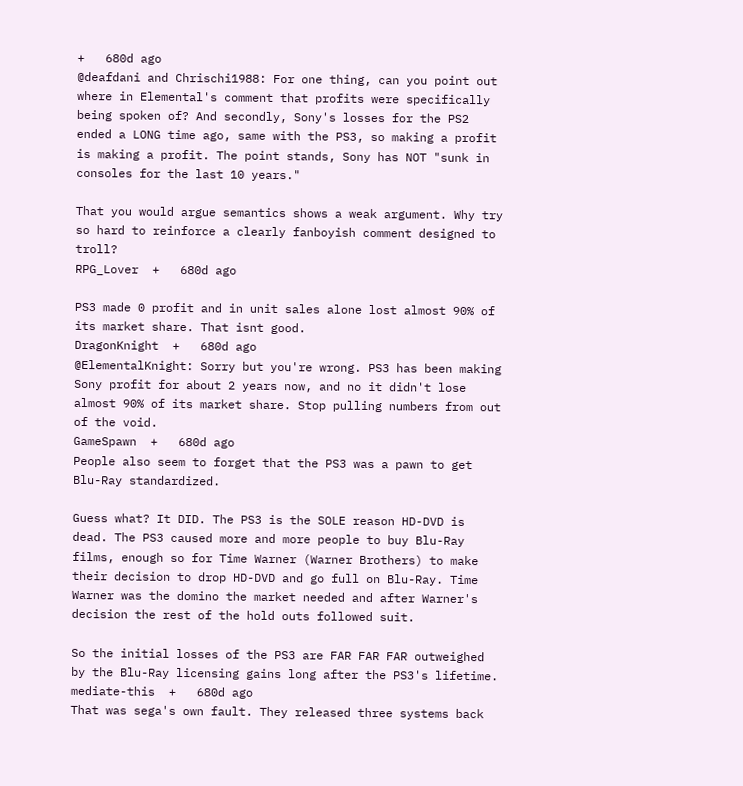+   680d ago
@deafdani and Chrischi1988: For one thing, can you point out where in Elemental's comment that profits were specifically being spoken of? And secondly, Sony's losses for the PS2 ended a LONG time ago, same with the PS3, so making a profit is making a profit. The point stands, Sony has NOT "sunk in consoles for the last 10 years."

That you would argue semantics shows a weak argument. Why try so hard to reinforce a clearly fanboyish comment designed to troll?
RPG_Lover  +   680d ago

PS3 made 0 profit and in unit sales alone lost almost 90% of its market share. That isnt good.
DragonKnight  +   680d ago
@ElementalKnight: Sorry but you're wrong. PS3 has been making Sony profit for about 2 years now, and no it didn't lose almost 90% of its market share. Stop pulling numbers from out of the void.
GameSpawn  +   680d ago
People also seem to forget that the PS3 was a pawn to get Blu-Ray standardized.

Guess what? It DID. The PS3 is the SOLE reason HD-DVD is dead. The PS3 caused more and more people to buy Blu-Ray films, enough so for Time Warner (Warner Brothers) to make their decision to drop HD-DVD and go full on Blu-Ray. Time Warner was the domino the market needed and after Warner's decision the rest of the hold outs followed suit.

So the initial losses of the PS3 are FAR FAR FAR outweighed by the Blu-Ray licensing gains long after the PS3's lifetime.
mediate-this  +   680d ago
That was sega's own fault. They released three systems back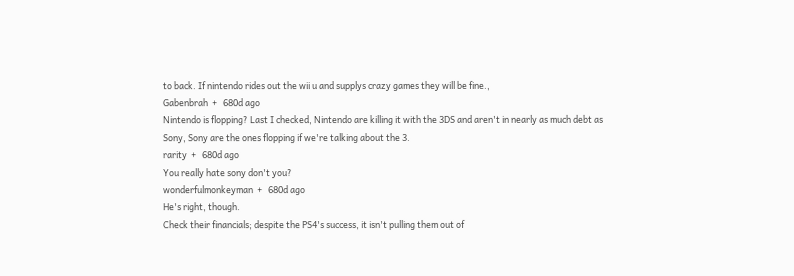to back. If nintendo rides out the wii u and supplys crazy games they will be fine.,
Gabenbrah  +   680d ago
Nintendo is flopping? Last I checked, Nintendo are killing it with the 3DS and aren't in nearly as much debt as Sony, Sony are the ones flopping if we're talking about the 3.
rarity  +   680d ago
You really hate sony don't you?
wonderfulmonkeyman  +   680d ago
He's right, though.
Check their financials; despite the PS4's success, it isn't pulling them out of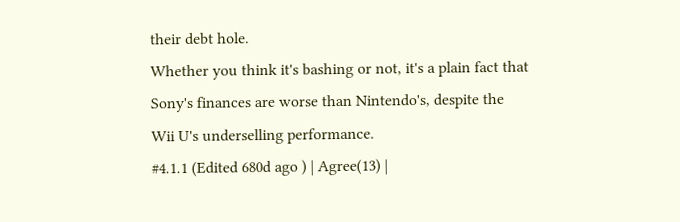their debt hole.
Whether you think it's bashing or not, it's a plain fact that Sony's finances are worse than Nintendo's, despite the Wii U's underselling performance.
#4.1.1 (Edited 680d ago ) | Agree(13) |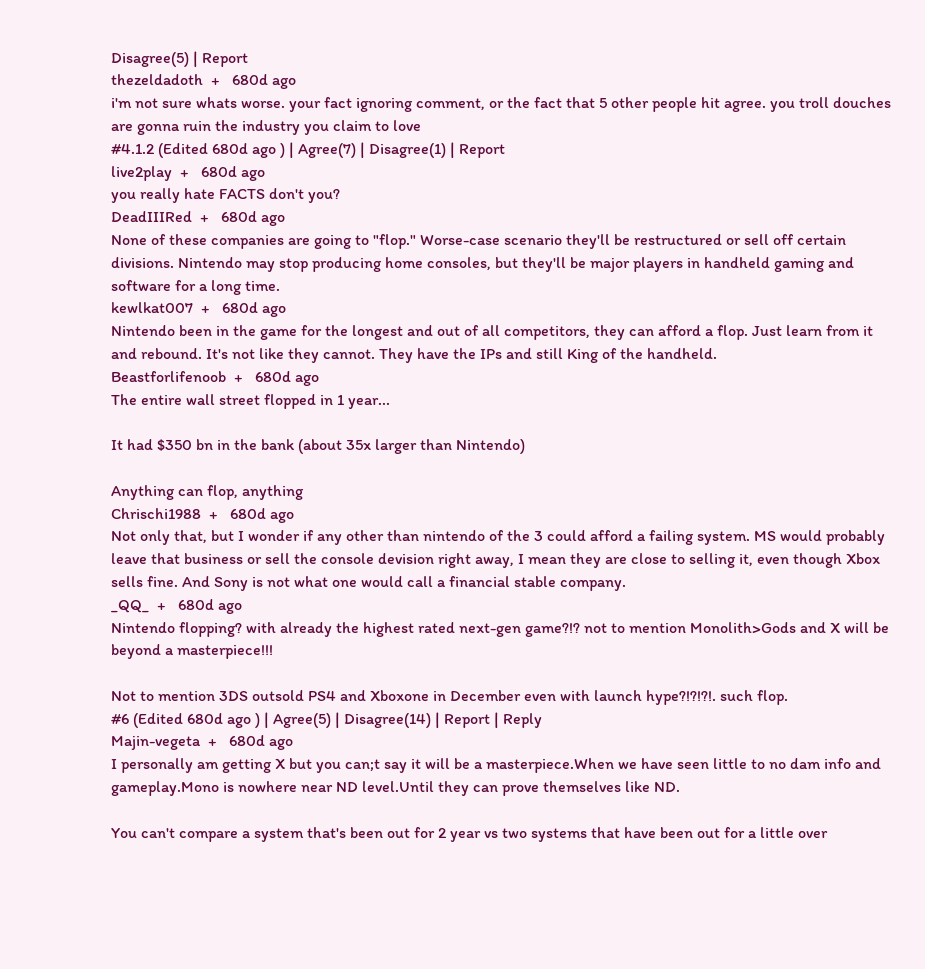Disagree(5) | Report
thezeldadoth  +   680d ago
i'm not sure whats worse. your fact ignoring comment, or the fact that 5 other people hit agree. you troll douches are gonna ruin the industry you claim to love
#4.1.2 (Edited 680d ago ) | Agree(7) | Disagree(1) | Report
live2play  +   680d ago
you really hate FACTS don't you?
DeadIIIRed  +   680d ago
None of these companies are going to "flop." Worse-case scenario they'll be restructured or sell off certain divisions. Nintendo may stop producing home consoles, but they'll be major players in handheld gaming and software for a long time.
kewlkat007  +   680d ago
Nintendo been in the game for the longest and out of all competitors, they can afford a flop. Just learn from it and rebound. It's not like they cannot. They have the IPs and still King of the handheld.
Beastforlifenoob  +   680d ago
The entire wall street flopped in 1 year...

It had $350 bn in the bank (about 35x larger than Nintendo)

Anything can flop, anything
Chrischi1988  +   680d ago
Not only that, but I wonder if any other than nintendo of the 3 could afford a failing system. MS would probably leave that business or sell the console devision right away, I mean they are close to selling it, even though Xbox sells fine. And Sony is not what one would call a financial stable company.
_QQ_  +   680d ago
Nintendo flopping? with already the highest rated next-gen game?!? not to mention Monolith>Gods and X will be beyond a masterpiece!!!

Not to mention 3DS outsold PS4 and Xboxone in December even with launch hype?!?!?!. such flop.
#6 (Edited 680d ago ) | Agree(5) | Disagree(14) | Report | Reply
Majin-vegeta  +   680d ago
I personally am getting X but you can;t say it will be a masterpiece.When we have seen little to no dam info and gameplay.Mono is nowhere near ND level.Until they can prove themselves like ND.

You can't compare a system that's been out for 2 year vs two systems that have been out for a little over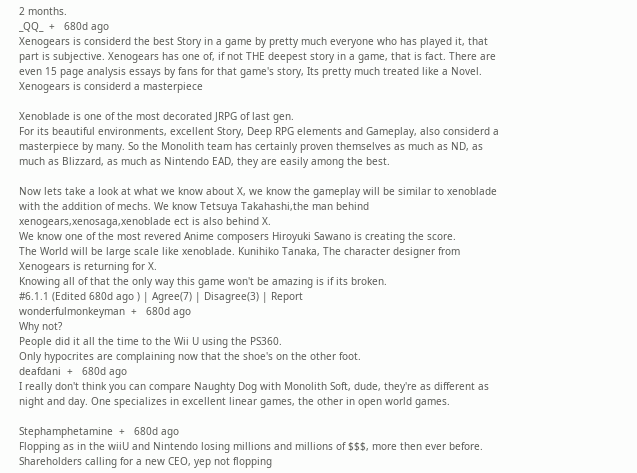2 months.
_QQ_  +   680d ago
Xenogears is considerd the best Story in a game by pretty much everyone who has played it, that part is subjective. Xenogears has one of, if not THE deepest story in a game, that is fact. There are even 15 page analysis essays by fans for that game's story, Its pretty much treated like a Novel. Xenogears is considerd a masterpiece

Xenoblade is one of the most decorated JRPG of last gen.
For its beautiful environments, excellent Story, Deep RPG elements and Gameplay, also considerd a masterpiece by many. So the Monolith team has certainly proven themselves as much as ND, as much as Blizzard, as much as Nintendo EAD, they are easily among the best.

Now lets take a look at what we know about X, we know the gameplay will be similar to xenoblade with the addition of mechs. We know Tetsuya Takahashi,the man behind xenogears,xenosaga,xenoblade ect is also behind X.
We know one of the most revered Anime composers Hiroyuki Sawano is creating the score.
The World will be large scale like xenoblade. Kunihiko Tanaka, The character designer from Xenogears is returning for X.
Knowing all of that the only way this game won't be amazing is if its broken.
#6.1.1 (Edited 680d ago ) | Agree(7) | Disagree(3) | Report
wonderfulmonkeyman  +   680d ago
Why not?
People did it all the time to the Wii U using the PS360.
Only hypocrites are complaining now that the shoe's on the other foot.
deafdani  +   680d ago
I really don't think you can compare Naughty Dog with Monolith Soft, dude, they're as different as night and day. One specializes in excellent linear games, the other in open world games.

Stephamphetamine  +   680d ago
Flopping as in the wiiU and Nintendo losing millions and millions of $$$, more then ever before. Shareholders calling for a new CEO, yep not flopping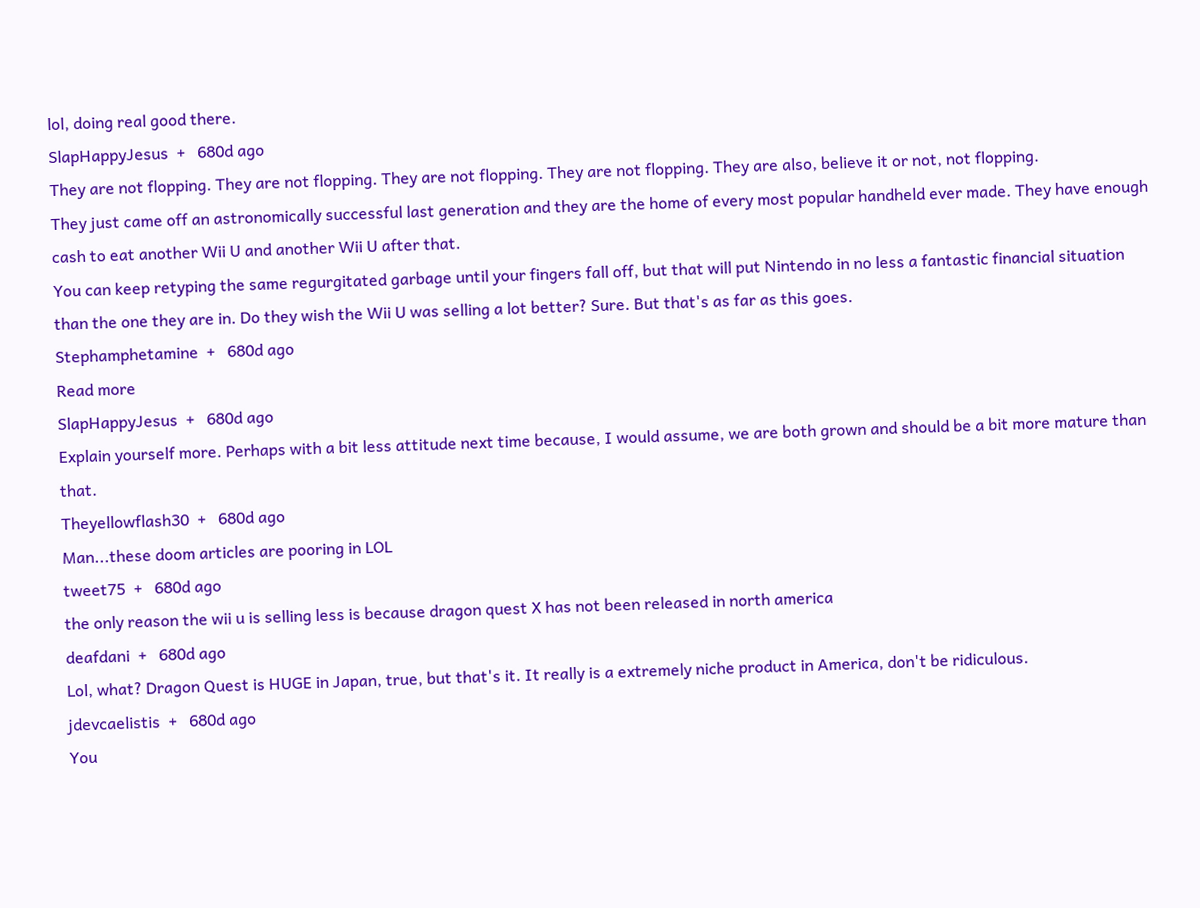lol, doing real good there.
SlapHappyJesus  +   680d ago
They are not flopping. They are not flopping. They are not flopping. They are not flopping. They are also, believe it or not, not flopping.
They just came off an astronomically successful last generation and they are the home of every most popular handheld ever made. They have enough cash to eat another Wii U and another Wii U after that.
You can keep retyping the same regurgitated garbage until your fingers fall off, but that will put Nintendo in no less a fantastic financial situation than the one they are in. Do they wish the Wii U was selling a lot better? Sure. But that's as far as this goes.
Stephamphetamine  +   680d ago
Read more
SlapHappyJesus  +   680d ago
Explain yourself more. Perhaps with a bit less attitude next time because, I would assume, we are both grown and should be a bit more mature than that.
Theyellowflash30  +   680d ago
Man...these doom articles are pooring in LOL
tweet75  +   680d ago
the only reason the wii u is selling less is because dragon quest X has not been released in north america
deafdani  +   680d ago
Lol, what? Dragon Quest is HUGE in Japan, true, but that's it. It really is a extremely niche product in America, don't be ridiculous.
jdevcaelistis  +   680d ago
You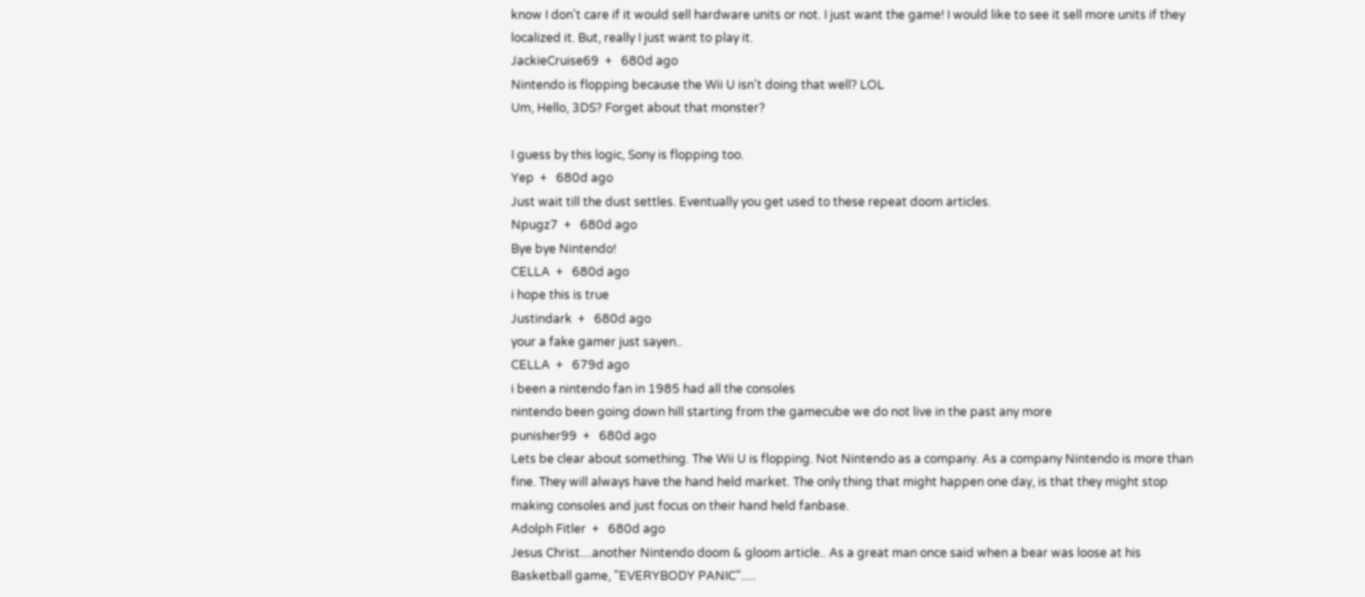know I don't care if it would sell hardware units or not. I just want the game! I would like to see it sell more units if they localized it. But, really I just want to play it.
JackieCruise69  +   680d ago
Nintendo is flopping because the Wii U isn't doing that well? LOL
Um, Hello, 3DS? Forget about that monster?

I guess by this logic, Sony is flopping too.
Yep  +   680d ago
Just wait till the dust settles. Eventually you get used to these repeat doom articles.
Npugz7  +   680d ago
Bye bye Nintendo!
CELLA  +   680d ago
i hope this is true
Justindark  +   680d ago
your a fake gamer just sayen..
CELLA  +   679d ago
i been a nintendo fan in 1985 had all the consoles
nintendo been going down hill starting from the gamecube we do not live in the past any more
punisher99  +   680d ago
Lets be clear about something. The Wii U is flopping. Not Nintendo as a company. As a company Nintendo is more than fine. They will always have the hand held market. The only thing that might happen one day, is that they might stop making consoles and just focus on their hand held fanbase.
Adolph Fitler  +   680d ago
Jesus Christ....another Nintendo doom & gloom article.. As a great man once said when a bear was loose at his Basketball game, "EVERYBODY PANIC".....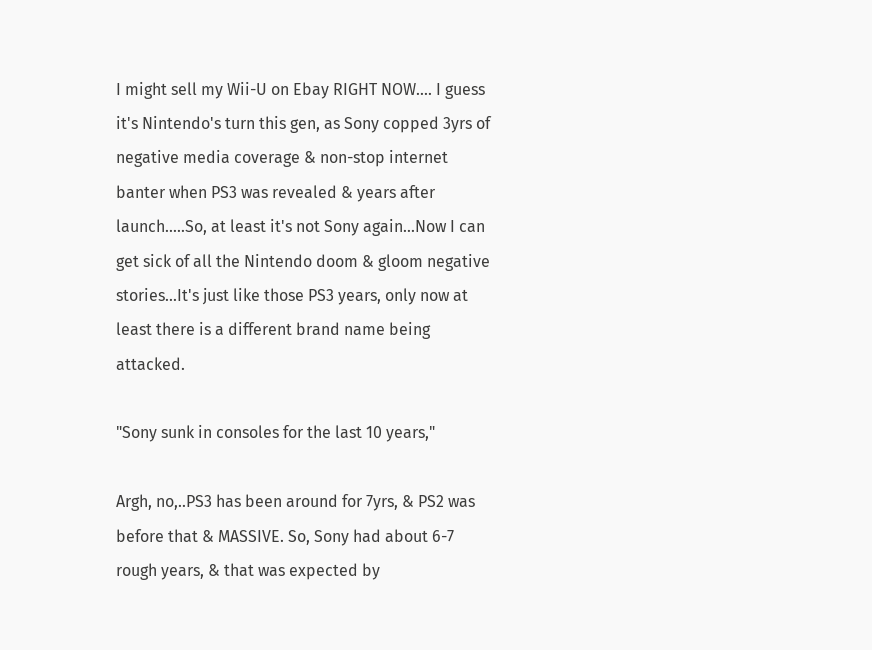I might sell my Wii-U on Ebay RIGHT NOW.... I guess it's Nintendo's turn this gen, as Sony copped 3yrs of negative media coverage & non-stop internet banter when PS3 was revealed & years after launch.....So, at least it's not Sony again...Now I can get sick of all the Nintendo doom & gloom negative stories...It's just like those PS3 years, only now at least there is a different brand name being attacked.

"Sony sunk in consoles for the last 10 years,"

Argh, no,..PS3 has been around for 7yrs, & PS2 was before that & MASSIVE. So, Sony had about 6-7 rough years, & that was expected by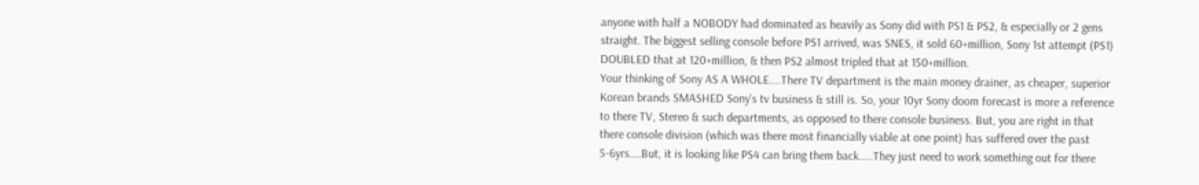anyone with half a NOBODY had dominated as heavily as Sony did with PS1 & PS2, & especially or 2 gens straight. The biggest selling console before PS1 arrived, was SNES, it sold 60+million, Sony 1st attempt (PS1) DOUBLED that at 120+million, & then PS2 almost tripled that at 150+million.
Your thinking of Sony AS A WHOLE....There TV department is the main money drainer, as cheaper, superior Korean brands SMASHED Sony's tv business & still is. So, your 10yr Sony doom forecast is more a reference to there TV, Stereo & such departments, as opposed to there console business. But, you are right in that there console division (which was there most financially viable at one point) has suffered over the past 5-6yrs....But, it is looking like PS4 can bring them back.....They just need to work something out for there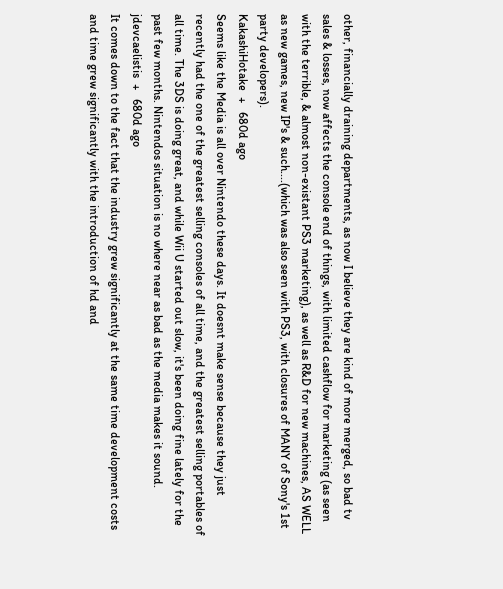other, financially draining departments, as now I believe they are kind of more merged, so bad tv sales & losses, now affects the console end of things, with limited cashflow for marketing (as seen with the terrible, & almost non-existant PS3 marketing), as well as R&D for new machines, AS WELL as new games, new IP's & such....(which was also seen with PS3, with closures of MANY of Sony's 1st party developers).
KakashiHotake  +   680d ago
Seems like the Media is all over Nintendo these days. It doesnt make sense because they just recently had the one of the greatest selling consoles of all time, and the greatest selling portables of all time. The 3DS is doing great, and while Wii U started out slow, it's been doing fine lately for the past few months. Nintendos situation is no where near as bad as the media makes it sound.
jdevcaelistis  +   680d ago
It comes down to the fact that the industry grew significantly at the same time development costs and time grew significantly with the introduction of hd and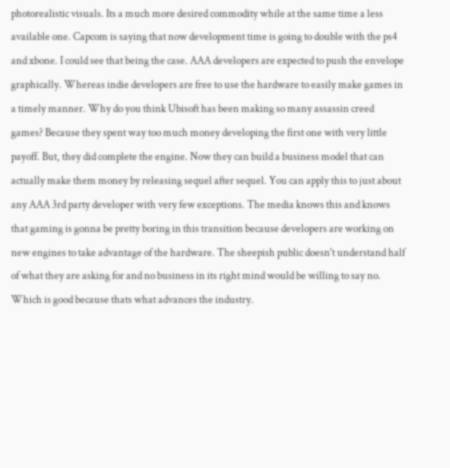photorealistic visuals. Its a much more desired commodity while at the same time a less available one. Capcom is saying that now development time is going to double with the ps4 and xbone. I could see that being the case. AAA developers are expected to push the envelope graphically. Whereas indie developers are free to use the hardware to easily make games in a timely manner. Why do you think Ubisoft has been making so many assassin creed games? Because they spent way too much money developing the first one with very little payoff. But, they did complete the engine. Now they can build a business model that can actually make them money by releasing sequel after sequel. You can apply this to just about any AAA 3rd party developer with very few exceptions. The media knows this and knows that gaming is gonna be pretty boring in this transition because developers are working on new engines to take advantage of the hardware. The sheepish public doesn't understand half of what they are asking for and no business in its right mind would be willing to say no. Which is good because thats what advances the industry.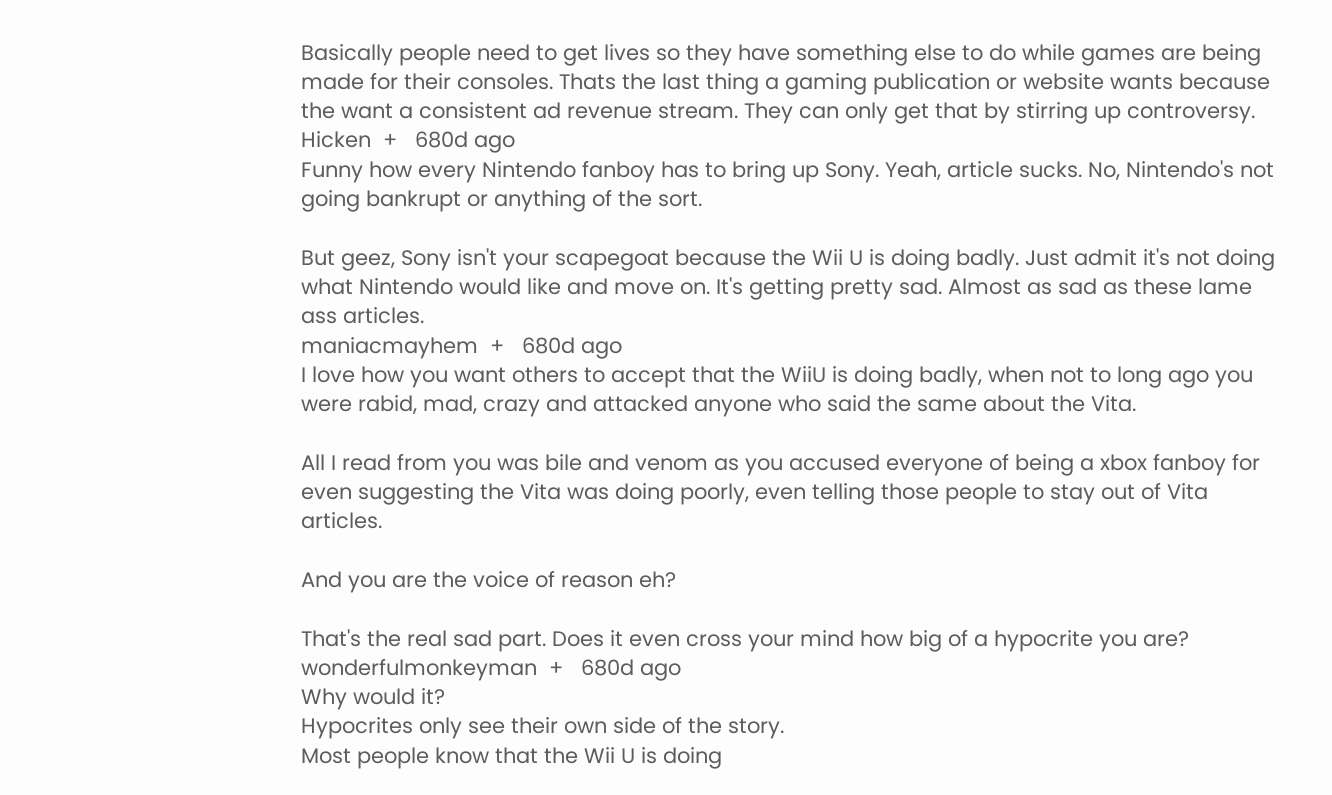Basically people need to get lives so they have something else to do while games are being made for their consoles. Thats the last thing a gaming publication or website wants because the want a consistent ad revenue stream. They can only get that by stirring up controversy.
Hicken  +   680d ago
Funny how every Nintendo fanboy has to bring up Sony. Yeah, article sucks. No, Nintendo's not going bankrupt or anything of the sort.

But geez, Sony isn't your scapegoat because the Wii U is doing badly. Just admit it's not doing what Nintendo would like and move on. It's getting pretty sad. Almost as sad as these lame ass articles.
maniacmayhem  +   680d ago
I love how you want others to accept that the WiiU is doing badly, when not to long ago you were rabid, mad, crazy and attacked anyone who said the same about the Vita.

All I read from you was bile and venom as you accused everyone of being a xbox fanboy for even suggesting the Vita was doing poorly, even telling those people to stay out of Vita articles.

And you are the voice of reason eh?

That's the real sad part. Does it even cross your mind how big of a hypocrite you are?
wonderfulmonkeyman  +   680d ago
Why would it?
Hypocrites only see their own side of the story.
Most people know that the Wii U is doing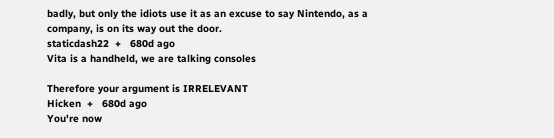badly, but only the idiots use it as an excuse to say Nintendo, as a company, is on its way out the door.
staticdash22  +   680d ago
Vita is a handheld, we are talking consoles

Therefore your argument is IRRELEVANT
Hicken  +   680d ago
You're now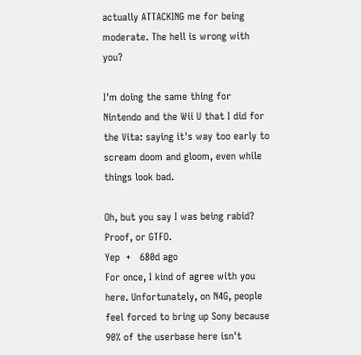actually ATTACKING me for being moderate. The hell is wrong with you?

I'm doing the same thing for Nintendo and the Wii U that I did for the Vita: saying it's way too early to scream doom and gloom, even while things look bad.

Oh, but you say I was being rabid? Proof, or GTFO.
Yep  +   680d ago
For once, I kind of agree with you here. Unfortunately, on N4G, people feel forced to bring up Sony because 90% of the userbase here isn't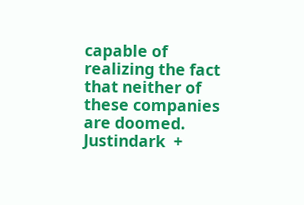capable of realizing the fact that neither of these companies are doomed.
Justindark  +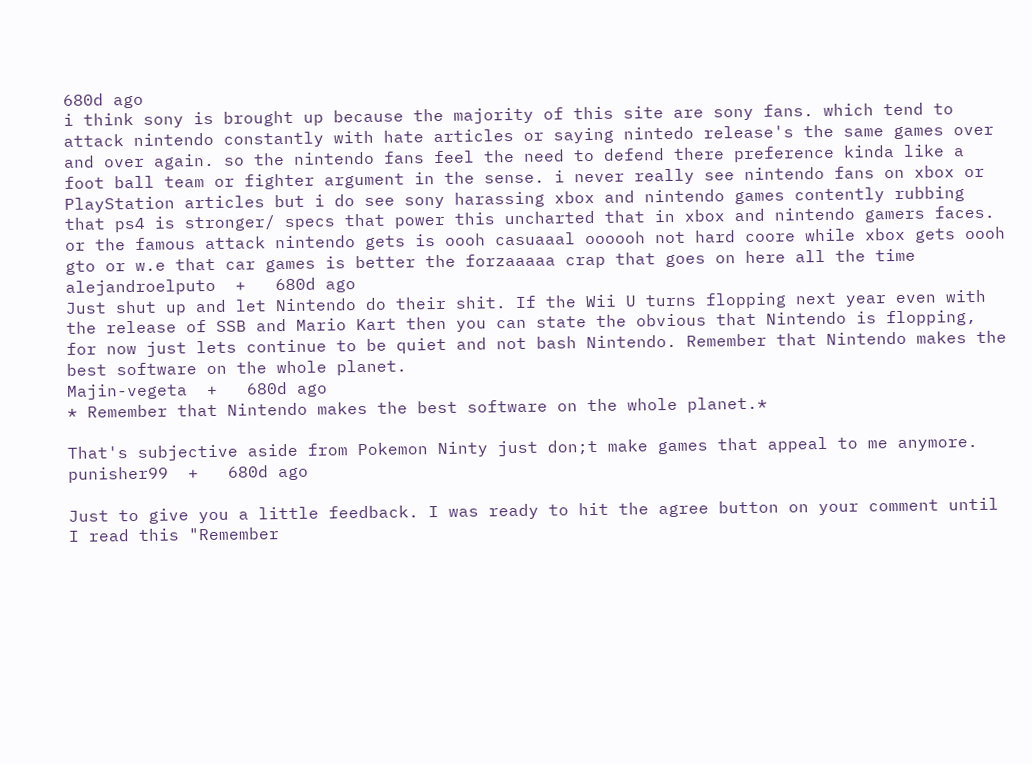680d ago
i think sony is brought up because the majority of this site are sony fans. which tend to attack nintendo constantly with hate articles or saying nintedo release's the same games over and over again. so the nintendo fans feel the need to defend there preference kinda like a foot ball team or fighter argument in the sense. i never really see nintendo fans on xbox or PlayStation articles but i do see sony harassing xbox and nintendo games contently rubbing that ps4 is stronger/ specs that power this uncharted that in xbox and nintendo gamers faces. or the famous attack nintendo gets is oooh casuaaal oooooh not hard coore while xbox gets oooh gto or w.e that car games is better the forzaaaaa crap that goes on here all the time
alejandroelputo  +   680d ago
Just shut up and let Nintendo do their shit. If the Wii U turns flopping next year even with the release of SSB and Mario Kart then you can state the obvious that Nintendo is flopping, for now just lets continue to be quiet and not bash Nintendo. Remember that Nintendo makes the best software on the whole planet.
Majin-vegeta  +   680d ago
* Remember that Nintendo makes the best software on the whole planet.*

That's subjective aside from Pokemon Ninty just don;t make games that appeal to me anymore.
punisher99  +   680d ago

Just to give you a little feedback. I was ready to hit the agree button on your comment until I read this "Remember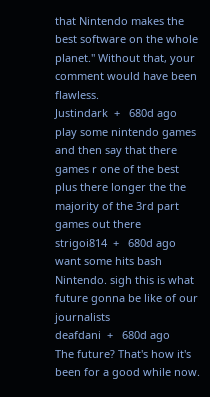that Nintendo makes the best software on the whole planet." Without that, your comment would have been flawless.
Justindark  +   680d ago
play some nintendo games and then say that there games r one of the best plus there longer the the majority of the 3rd part games out there
strigoi814  +   680d ago
want some hits bash Nintendo. sigh this is what future gonna be like of our journalists
deafdani  +   680d ago
The future? That's how it's been for a good while now.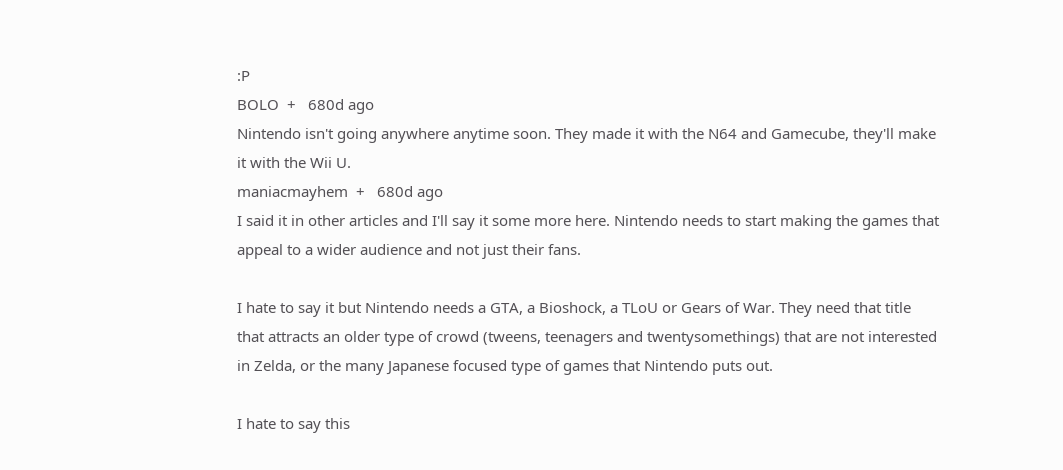:P
BOLO  +   680d ago
Nintendo isn't going anywhere anytime soon. They made it with the N64 and Gamecube, they'll make it with the Wii U.
maniacmayhem  +   680d ago
I said it in other articles and I'll say it some more here. Nintendo needs to start making the games that appeal to a wider audience and not just their fans.

I hate to say it but Nintendo needs a GTA, a Bioshock, a TLoU or Gears of War. They need that title that attracts an older type of crowd (tweens, teenagers and twentysomethings) that are not interested in Zelda, or the many Japanese focused type of games that Nintendo puts out.

I hate to say this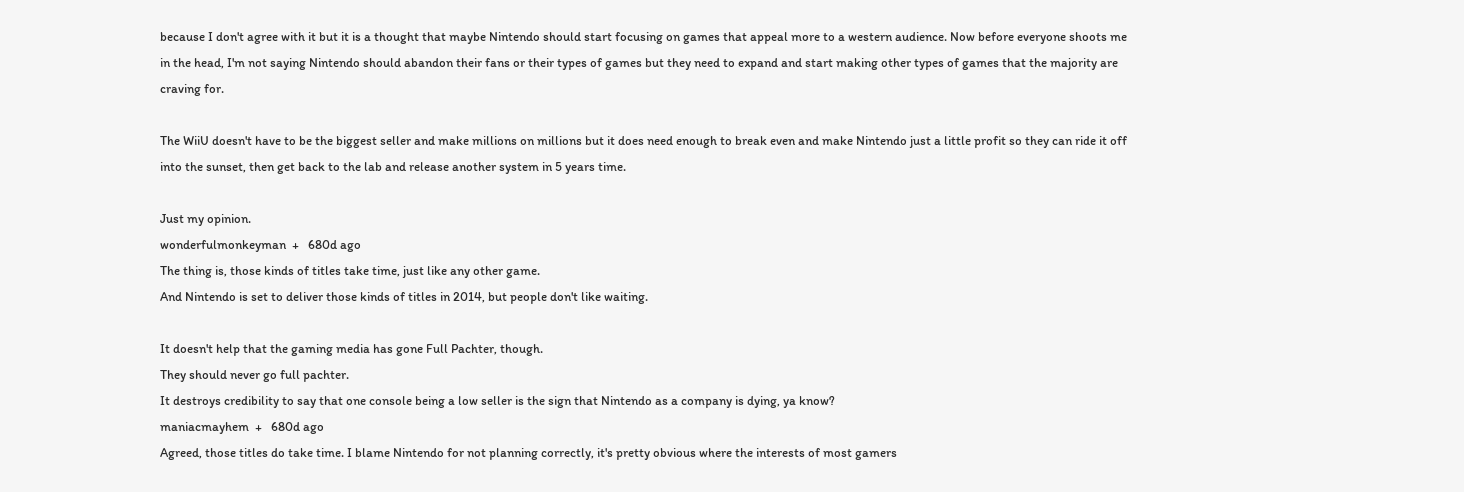because I don't agree with it but it is a thought that maybe Nintendo should start focusing on games that appeal more to a western audience. Now before everyone shoots me in the head, I'm not saying Nintendo should abandon their fans or their types of games but they need to expand and start making other types of games that the majority are craving for.

The WiiU doesn't have to be the biggest seller and make millions on millions but it does need enough to break even and make Nintendo just a little profit so they can ride it off into the sunset, then get back to the lab and release another system in 5 years time.

Just my opinion.
wonderfulmonkeyman  +   680d ago
The thing is, those kinds of titles take time, just like any other game.
And Nintendo is set to deliver those kinds of titles in 2014, but people don't like waiting.

It doesn't help that the gaming media has gone Full Pachter, though.
They should never go full pachter.
It destroys credibility to say that one console being a low seller is the sign that Nintendo as a company is dying, ya know?
maniacmayhem  +   680d ago
Agreed, those titles do take time. I blame Nintendo for not planning correctly, it's pretty obvious where the interests of most gamers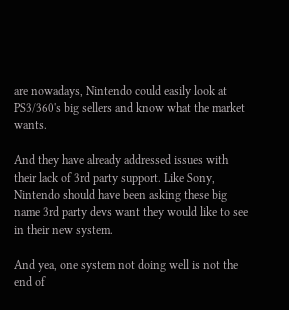are nowadays, Nintendo could easily look at PS3/360's big sellers and know what the market wants.

And they have already addressed issues with their lack of 3rd party support. Like Sony, Nintendo should have been asking these big name 3rd party devs want they would like to see in their new system.

And yea, one system not doing well is not the end of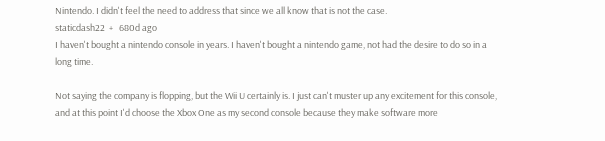Nintendo. I didn't feel the need to address that since we all know that is not the case.
staticdash22  +   680d ago
I haven't bought a nintendo console in years. I haven't bought a nintendo game, not had the desire to do so in a long time.

Not saying the company is flopping, but the Wii U certainly is. I just can't muster up any excitement for this console, and at this point I'd choose the Xbox One as my second console because they make software more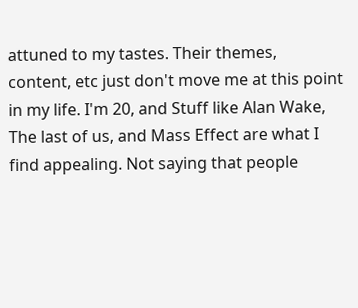attuned to my tastes. Their themes, content, etc just don't move me at this point in my life. I'm 20, and Stuff like Alan Wake, The last of us, and Mass Effect are what I find appealing. Not saying that people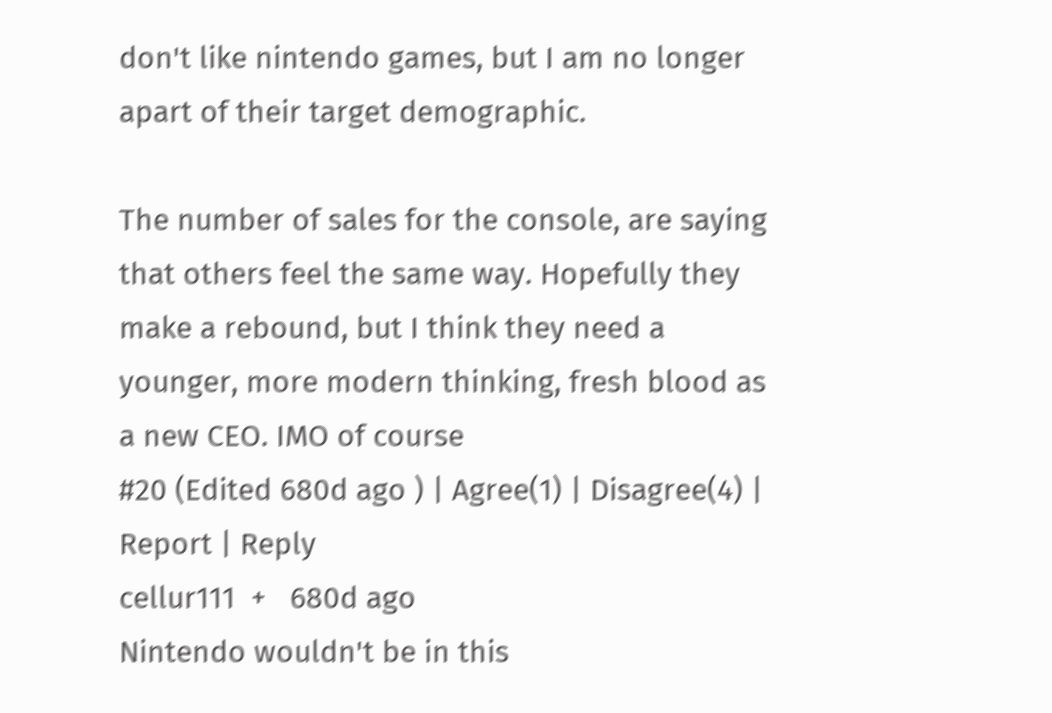don't like nintendo games, but I am no longer apart of their target demographic.

The number of sales for the console, are saying that others feel the same way. Hopefully they make a rebound, but I think they need a younger, more modern thinking, fresh blood as a new CEO. IMO of course
#20 (Edited 680d ago ) | Agree(1) | Disagree(4) | Report | Reply
cellur111  +   680d ago
Nintendo wouldn't be in this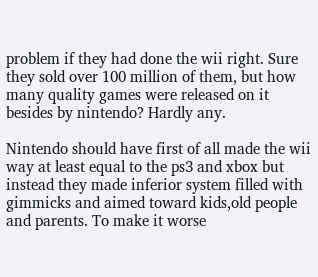problem if they had done the wii right. Sure they sold over 100 million of them, but how many quality games were released on it besides by nintendo? Hardly any.

Nintendo should have first of all made the wii way at least equal to the ps3 and xbox but instead they made inferior system filled with gimmicks and aimed toward kids,old people and parents. To make it worse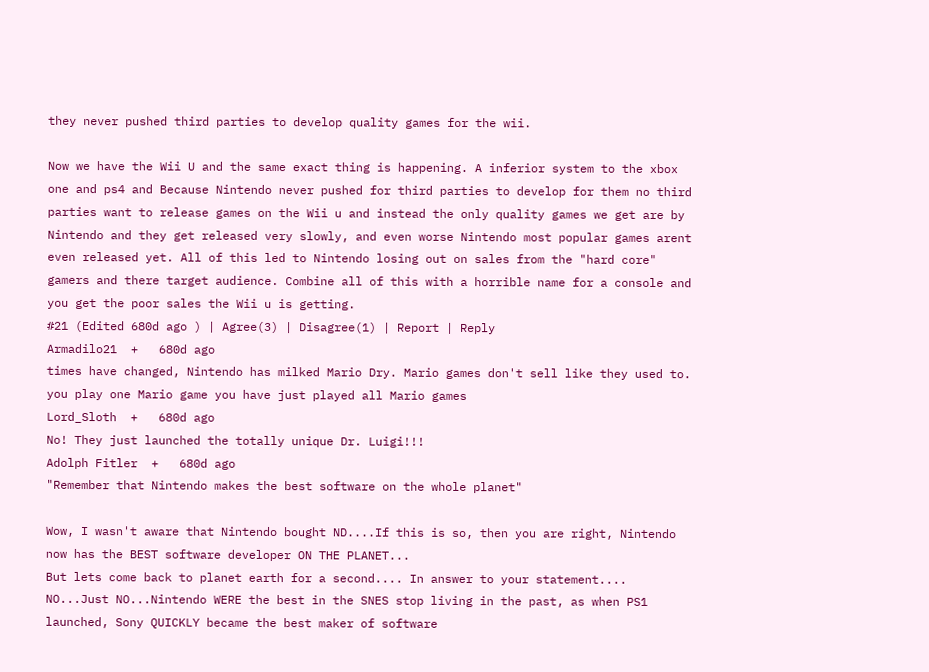they never pushed third parties to develop quality games for the wii.

Now we have the Wii U and the same exact thing is happening. A inferior system to the xbox one and ps4 and Because Nintendo never pushed for third parties to develop for them no third parties want to release games on the Wii u and instead the only quality games we get are by Nintendo and they get released very slowly, and even worse Nintendo most popular games arent even released yet. All of this led to Nintendo losing out on sales from the "hard core" gamers and there target audience. Combine all of this with a horrible name for a console and you get the poor sales the Wii u is getting.
#21 (Edited 680d ago ) | Agree(3) | Disagree(1) | Report | Reply
Armadilo21  +   680d ago
times have changed, Nintendo has milked Mario Dry. Mario games don't sell like they used to. you play one Mario game you have just played all Mario games
Lord_Sloth  +   680d ago
No! They just launched the totally unique Dr. Luigi!!!
Adolph Fitler  +   680d ago
"Remember that Nintendo makes the best software on the whole planet"

Wow, I wasn't aware that Nintendo bought ND....If this is so, then you are right, Nintendo now has the BEST software developer ON THE PLANET...
But lets come back to planet earth for a second.... In answer to your statement....
NO...Just NO...Nintendo WERE the best in the SNES stop living in the past, as when PS1 launched, Sony QUICKLY became the best maker of software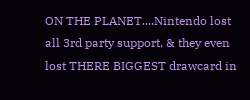ON THE PLANET....Nintendo lost all 3rd party support, & they even lost THERE BIGGEST drawcard in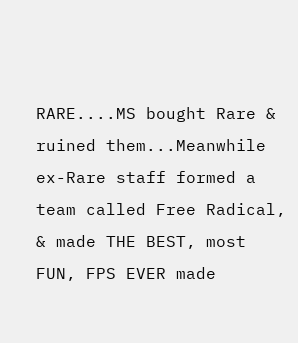RARE....MS bought Rare & ruined them...Meanwhile ex-Rare staff formed a team called Free Radical, & made THE BEST, most FUN, FPS EVER made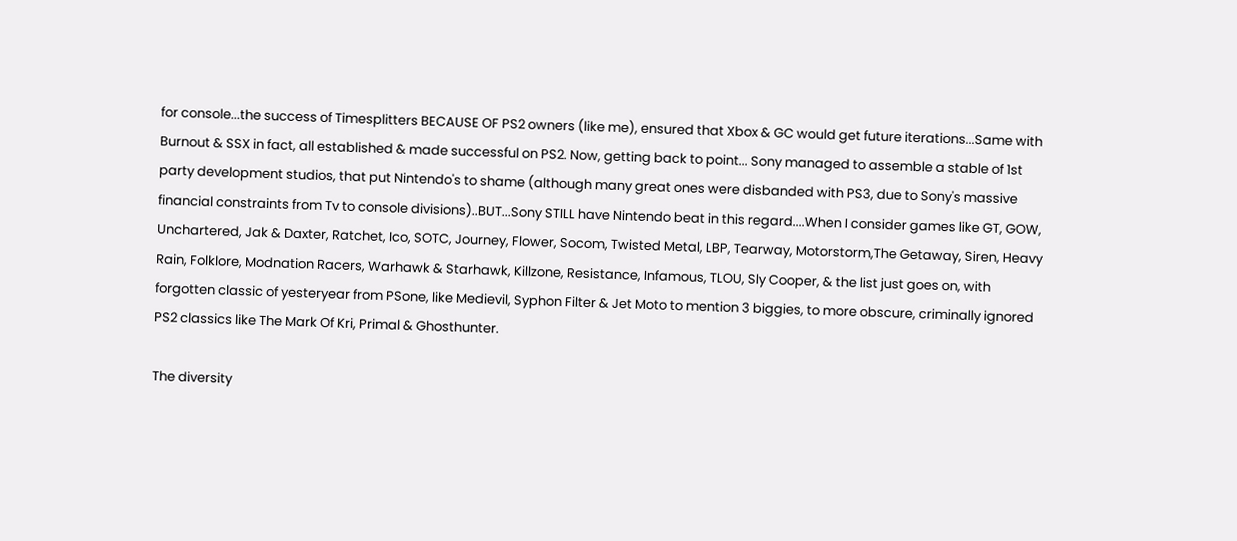for console...the success of Timesplitters BECAUSE OF PS2 owners (like me), ensured that Xbox & GC would get future iterations...Same with Burnout & SSX in fact, all established & made successful on PS2. Now, getting back to point... Sony managed to assemble a stable of 1st party development studios, that put Nintendo's to shame (although many great ones were disbanded with PS3, due to Sony's massive financial constraints from Tv to console divisions)..BUT...Sony STILL have Nintendo beat in this regard....When I consider games like GT, GOW, Unchartered, Jak & Daxter, Ratchet, Ico, SOTC, Journey, Flower, Socom, Twisted Metal, LBP, Tearway, Motorstorm,The Getaway, Siren, Heavy Rain, Folklore, Modnation Racers, Warhawk & Starhawk, Killzone, Resistance, Infamous, TLOU, Sly Cooper, & the list just goes on, with forgotten classic of yesteryear from PSone, like Medievil, Syphon Filter & Jet Moto to mention 3 biggies, to more obscure, criminally ignored PS2 classics like The Mark Of Kri, Primal & Ghosthunter.

The diversity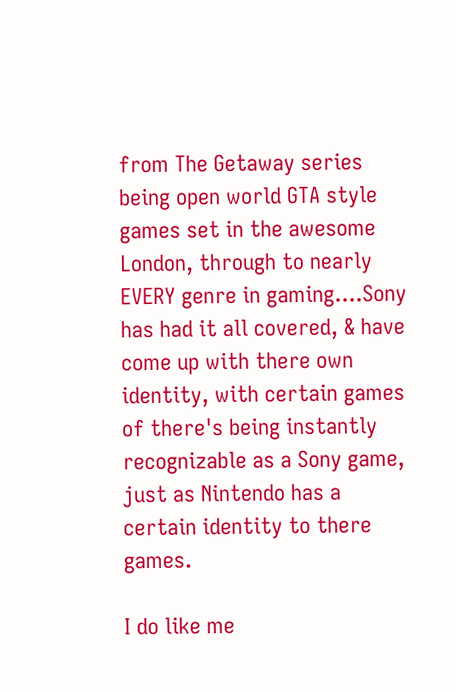from The Getaway series being open world GTA style games set in the awesome London, through to nearly EVERY genre in gaming....Sony has had it all covered, & have come up with there own identity, with certain games of there's being instantly recognizable as a Sony game, just as Nintendo has a certain identity to there games.

I do like me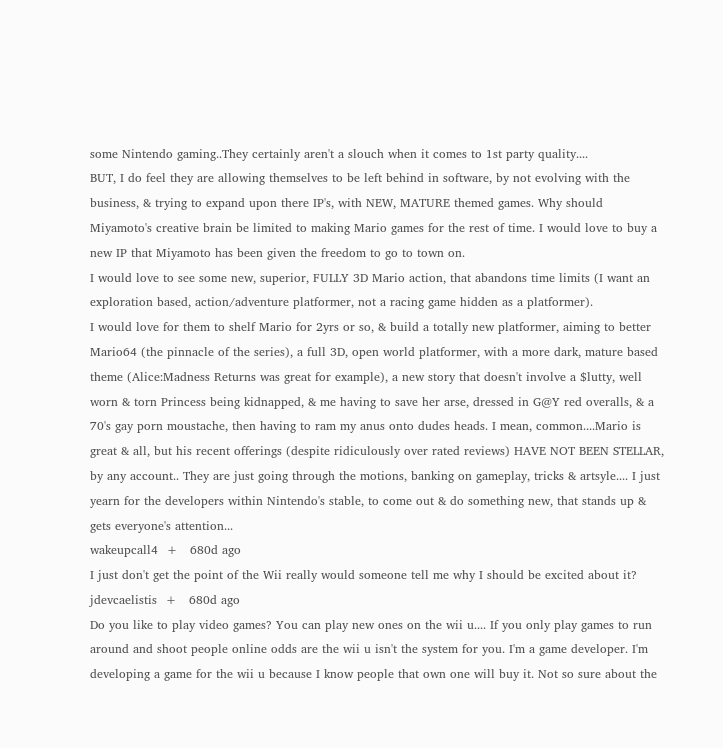some Nintendo gaming..They certainly aren't a slouch when it comes to 1st party quality....
BUT, I do feel they are allowing themselves to be left behind in software, by not evolving with the business, & trying to expand upon there IP's, with NEW, MATURE themed games. Why should Miyamoto's creative brain be limited to making Mario games for the rest of time. I would love to buy a new IP that Miyamoto has been given the freedom to go to town on.
I would love to see some new, superior, FULLY 3D Mario action, that abandons time limits (I want an exploration based, action/adventure platformer, not a racing game hidden as a platformer).
I would love for them to shelf Mario for 2yrs or so, & build a totally new platformer, aiming to better Mario64 (the pinnacle of the series), a full 3D, open world platformer, with a more dark, mature based theme (Alice:Madness Returns was great for example), a new story that doesn't involve a $lutty, well worn & torn Princess being kidnapped, & me having to save her arse, dressed in G@Y red overalls, & a 70's gay porn moustache, then having to ram my anus onto dudes heads. I mean, common....Mario is great & all, but his recent offerings (despite ridiculously over rated reviews) HAVE NOT BEEN STELLAR, by any account.. They are just going through the motions, banking on gameplay, tricks & artsyle.... I just yearn for the developers within Nintendo's stable, to come out & do something new, that stands up & gets everyone's attention...
wakeupcall4  +   680d ago
I just don't get the point of the Wii really would someone tell me why I should be excited about it?
jdevcaelistis  +   680d ago
Do you like to play video games? You can play new ones on the wii u.... If you only play games to run around and shoot people online odds are the wii u isn't the system for you. I'm a game developer. I'm developing a game for the wii u because I know people that own one will buy it. Not so sure about the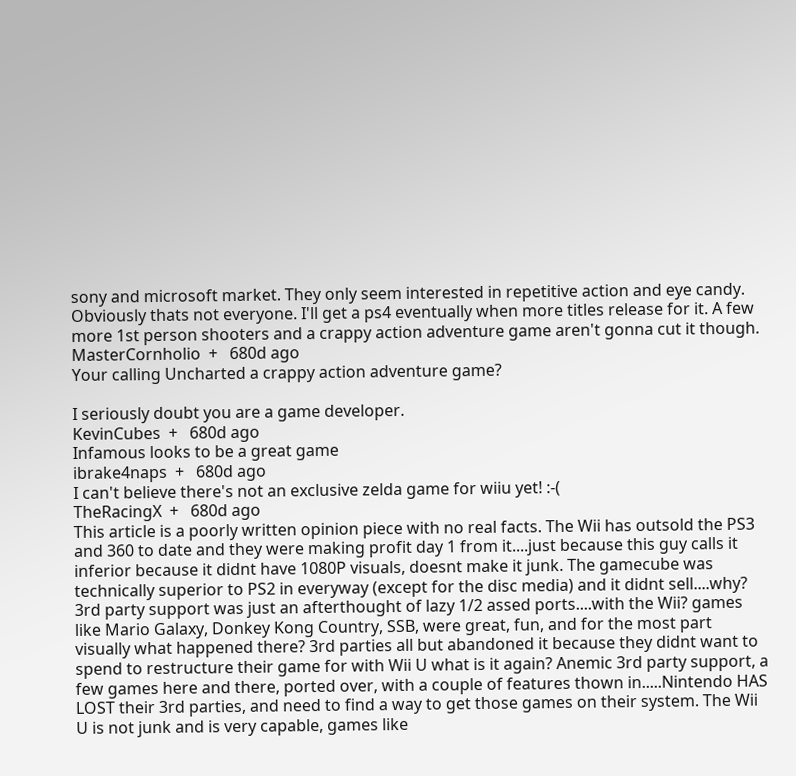sony and microsoft market. They only seem interested in repetitive action and eye candy. Obviously thats not everyone. I'll get a ps4 eventually when more titles release for it. A few more 1st person shooters and a crappy action adventure game aren't gonna cut it though.
MasterCornholio  +   680d ago
Your calling Uncharted a crappy action adventure game?

I seriously doubt you are a game developer.
KevinCubes  +   680d ago
Infamous looks to be a great game
ibrake4naps  +   680d ago
I can't believe there's not an exclusive zelda game for wiiu yet! :-(
TheRacingX  +   680d ago
This article is a poorly written opinion piece with no real facts. The Wii has outsold the PS3 and 360 to date and they were making profit day 1 from it....just because this guy calls it inferior because it didnt have 1080P visuals, doesnt make it junk. The gamecube was technically superior to PS2 in everyway (except for the disc media) and it didnt sell....why? 3rd party support was just an afterthought of lazy 1/2 assed ports....with the Wii? games like Mario Galaxy, Donkey Kong Country, SSB, were great, fun, and for the most part visually what happened there? 3rd parties all but abandoned it because they didnt want to spend to restructure their game for with Wii U what is it again? Anemic 3rd party support, a few games here and there, ported over, with a couple of features thown in.....Nintendo HAS LOST their 3rd parties, and need to find a way to get those games on their system. The Wii U is not junk and is very capable, games like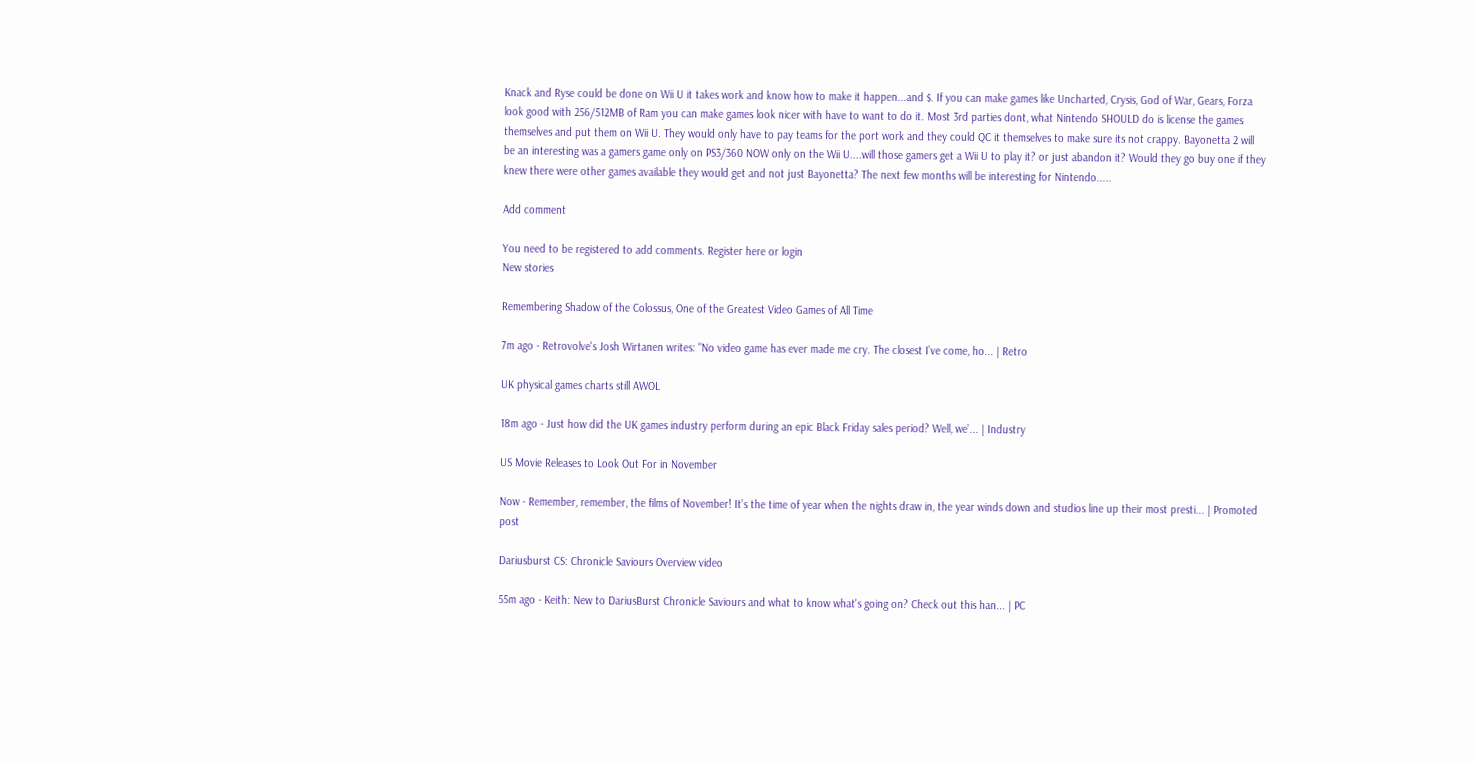Knack and Ryse could be done on Wii U it takes work and know how to make it happen...and $. If you can make games like Uncharted, Crysis, God of War, Gears, Forza look good with 256/512MB of Ram you can make games look nicer with have to want to do it. Most 3rd parties dont, what Nintendo SHOULD do is license the games themselves and put them on Wii U. They would only have to pay teams for the port work and they could QC it themselves to make sure its not crappy. Bayonetta 2 will be an interesting was a gamers game only on PS3/360 NOW only on the Wii U....will those gamers get a Wii U to play it? or just abandon it? Would they go buy one if they knew there were other games available they would get and not just Bayonetta? The next few months will be interesting for Nintendo.....

Add comment

You need to be registered to add comments. Register here or login
New stories

Remembering Shadow of the Colossus, One of the Greatest Video Games of All Time

7m ago - Retrovolve's Josh Wirtanen writes: "No video game has ever made me cry. The closest I’ve come, ho... | Retro

UK physical games charts still AWOL

18m ago - Just how did the UK games industry perform during an epic Black Friday sales period? Well, we’... | Industry

US Movie Releases to Look Out For in November

Now - Remember, remember, the films of November! It’s the time of year when the nights draw in, the year winds down and studios line up their most presti... | Promoted post

Dariusburst CS: Chronicle Saviours Overview video

55m ago - Keith: New to DariusBurst Chronicle Saviours and what to know what's going on? Check out this han... | PC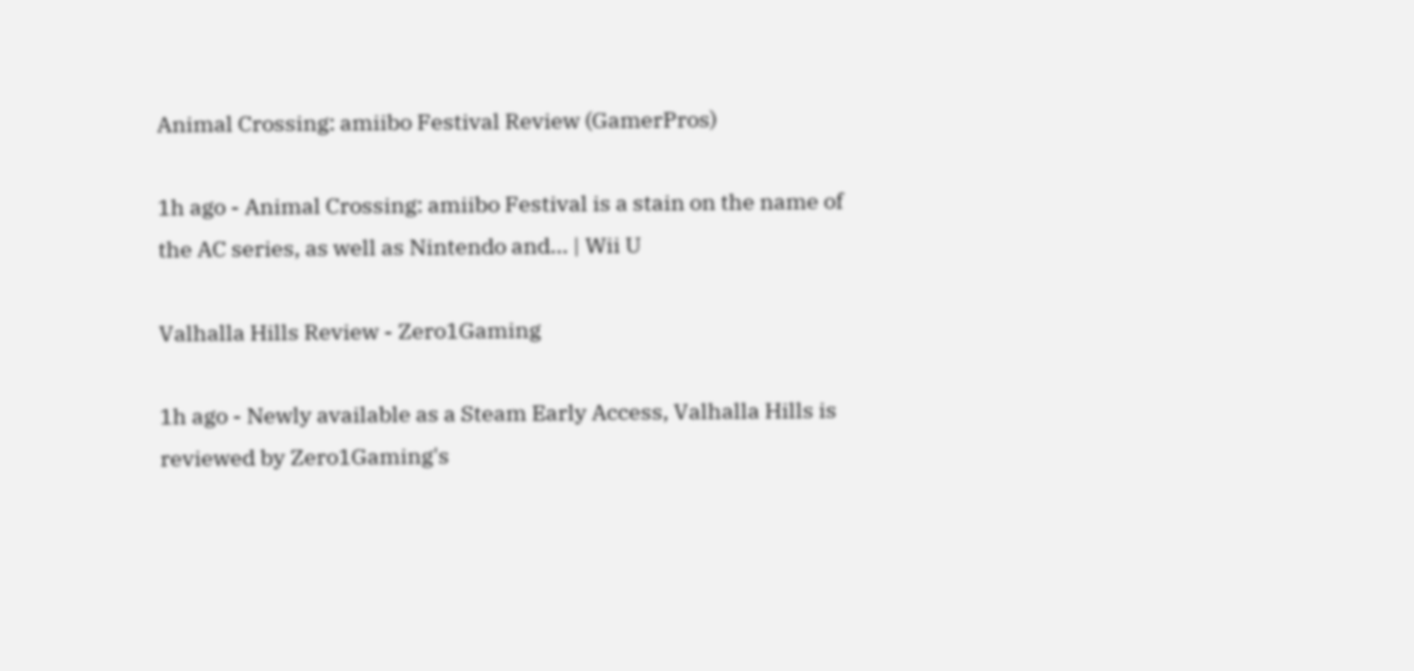Animal Crossing: amiibo Festival Review (GamerPros)

1h ago - Animal Crossing: amiibo Festival is a stain on the name of the AC series, as well as Nintendo and... | Wii U

Valhalla Hills Review - Zero1Gaming

1h ago - Newly available as a Steam Early Access, Valhalla Hills is reviewed by Zero1Gaming's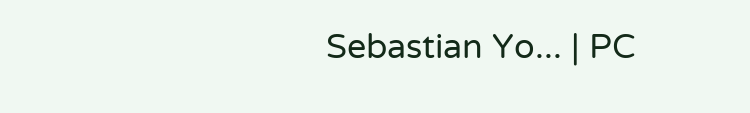Sebastian Yo... | PC